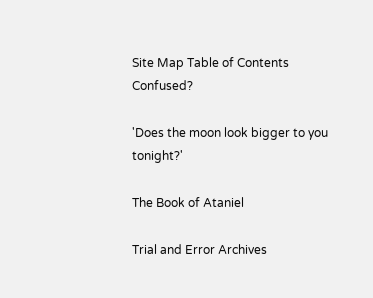Site Map Table of Contents Confused?

'Does the moon look bigger to you tonight?'

The Book of Ataniel

Trial and Error Archives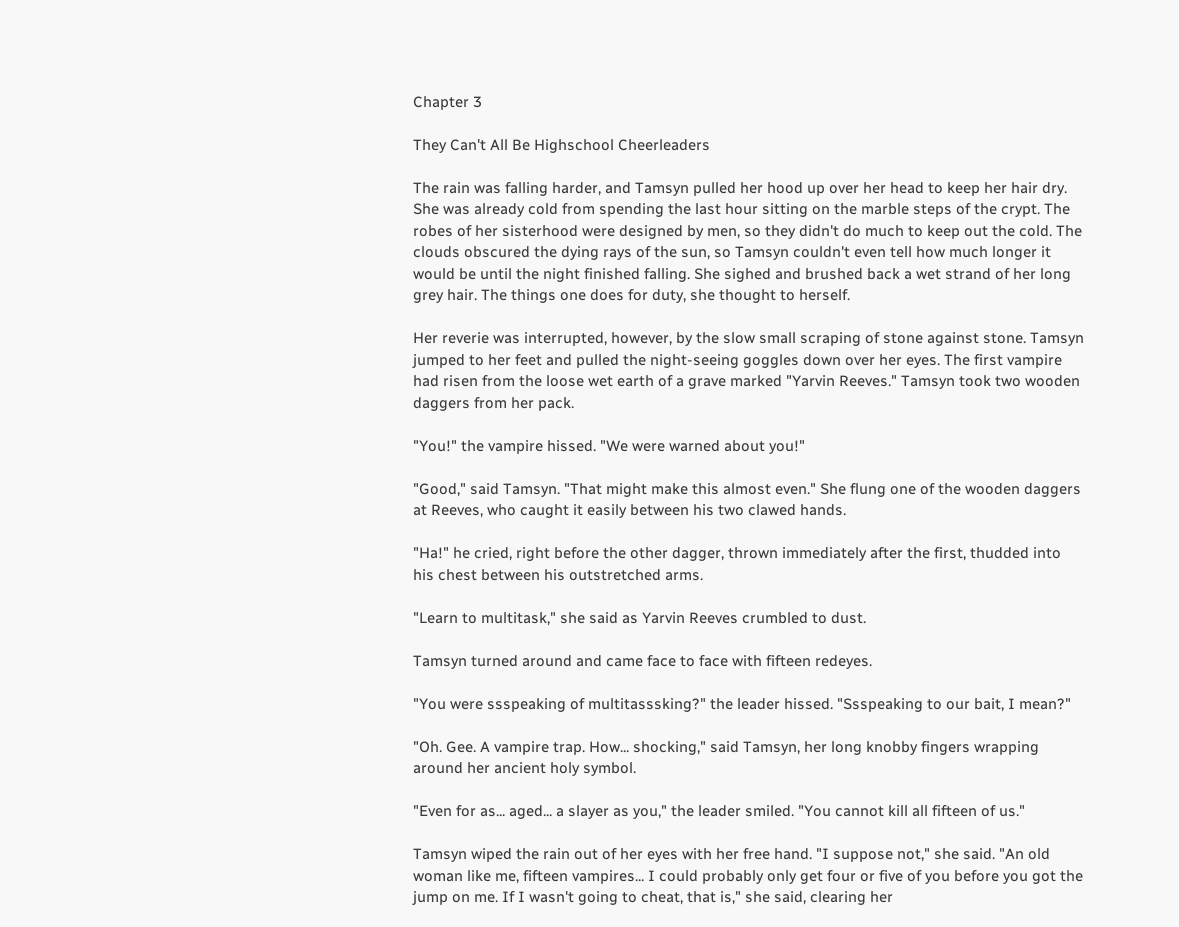Chapter 3

They Can't All Be Highschool Cheerleaders

The rain was falling harder, and Tamsyn pulled her hood up over her head to keep her hair dry. She was already cold from spending the last hour sitting on the marble steps of the crypt. The robes of her sisterhood were designed by men, so they didn't do much to keep out the cold. The clouds obscured the dying rays of the sun, so Tamsyn couldn't even tell how much longer it would be until the night finished falling. She sighed and brushed back a wet strand of her long grey hair. The things one does for duty, she thought to herself.

Her reverie was interrupted, however, by the slow small scraping of stone against stone. Tamsyn jumped to her feet and pulled the night-seeing goggles down over her eyes. The first vampire had risen from the loose wet earth of a grave marked "Yarvin Reeves." Tamsyn took two wooden daggers from her pack.

"You!" the vampire hissed. "We were warned about you!"

"Good," said Tamsyn. "That might make this almost even." She flung one of the wooden daggers at Reeves, who caught it easily between his two clawed hands.

"Ha!" he cried, right before the other dagger, thrown immediately after the first, thudded into his chest between his outstretched arms.

"Learn to multitask," she said as Yarvin Reeves crumbled to dust.

Tamsyn turned around and came face to face with fifteen redeyes.

"You were ssspeaking of multitasssking?" the leader hissed. "Ssspeaking to our bait, I mean?"

"Oh. Gee. A vampire trap. How... shocking," said Tamsyn, her long knobby fingers wrapping around her ancient holy symbol.

"Even for as... aged... a slayer as you," the leader smiled. "You cannot kill all fifteen of us."

Tamsyn wiped the rain out of her eyes with her free hand. "I suppose not," she said. "An old woman like me, fifteen vampires... I could probably only get four or five of you before you got the jump on me. If I wasn't going to cheat, that is," she said, clearing her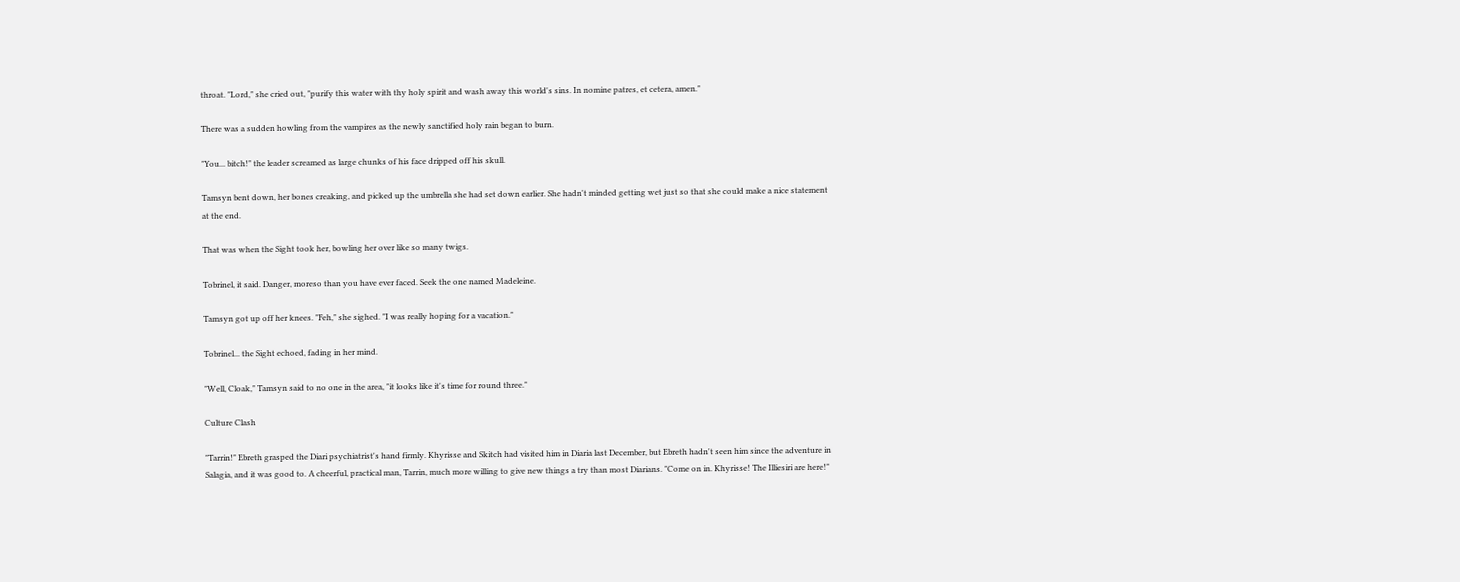throat. "Lord," she cried out, "purify this water with thy holy spirit and wash away this world's sins. In nomine patres, et cetera, amen."

There was a sudden howling from the vampires as the newly sanctified holy rain began to burn.

"You... bitch!" the leader screamed as large chunks of his face dripped off his skull.

Tamsyn bent down, her bones creaking, and picked up the umbrella she had set down earlier. She hadn't minded getting wet just so that she could make a nice statement at the end.

That was when the Sight took her, bowling her over like so many twigs.

Tobrinel, it said. Danger, moreso than you have ever faced. Seek the one named Madeleine.

Tamsyn got up off her knees. "Feh," she sighed. "I was really hoping for a vacation."

Tobrinel... the Sight echoed, fading in her mind.

"Well, Cloak," Tamsyn said to no one in the area, "it looks like it's time for round three."

Culture Clash

"Tarrin!" Ebreth grasped the Diari psychiatrist's hand firmly. Khyrisse and Skitch had visited him in Diaria last December, but Ebreth hadn't seen him since the adventure in Salagia, and it was good to. A cheerful, practical man, Tarrin, much more willing to give new things a try than most Diarians. "Come on in. Khyrisse! The Illiesiri are here!"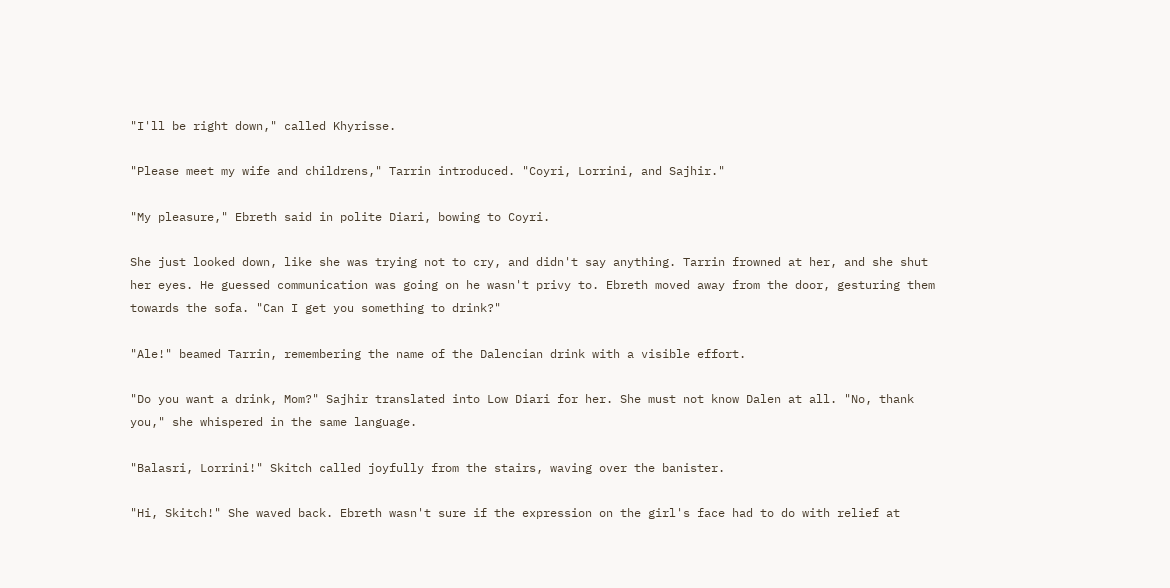"I'll be right down," called Khyrisse.

"Please meet my wife and childrens," Tarrin introduced. "Coyri, Lorrini, and Sajhir."

"My pleasure," Ebreth said in polite Diari, bowing to Coyri.

She just looked down, like she was trying not to cry, and didn't say anything. Tarrin frowned at her, and she shut her eyes. He guessed communication was going on he wasn't privy to. Ebreth moved away from the door, gesturing them towards the sofa. "Can I get you something to drink?"

"Ale!" beamed Tarrin, remembering the name of the Dalencian drink with a visible effort.

"Do you want a drink, Mom?" Sajhir translated into Low Diari for her. She must not know Dalen at all. "No, thank you," she whispered in the same language.

"Balasri, Lorrini!" Skitch called joyfully from the stairs, waving over the banister.

"Hi, Skitch!" She waved back. Ebreth wasn't sure if the expression on the girl's face had to do with relief at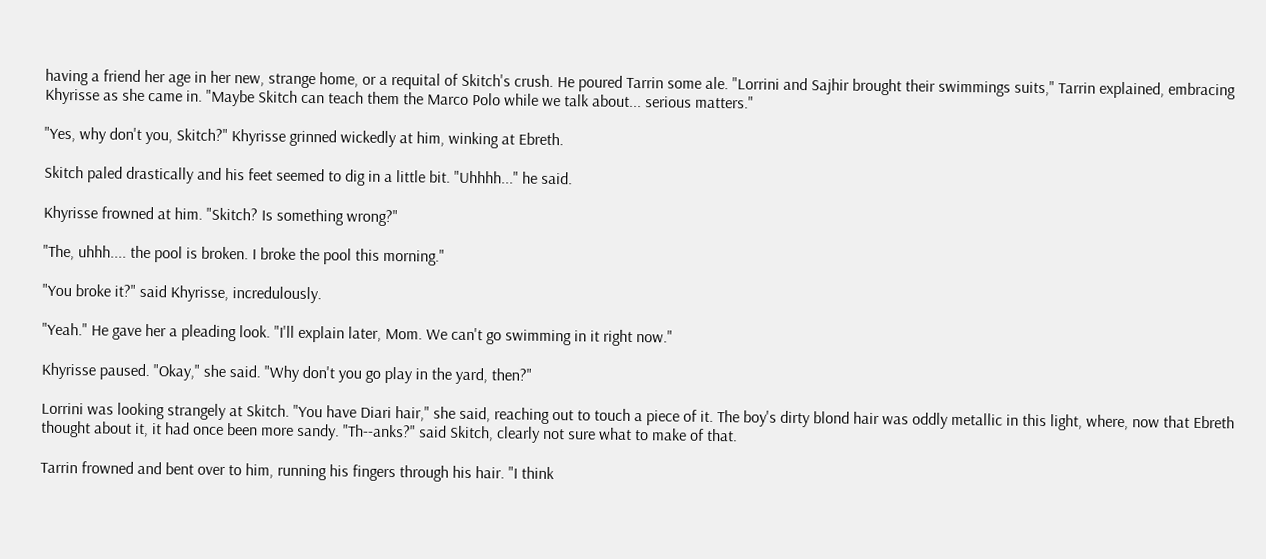having a friend her age in her new, strange home, or a requital of Skitch's crush. He poured Tarrin some ale. "Lorrini and Sajhir brought their swimmings suits," Tarrin explained, embracing Khyrisse as she came in. "Maybe Skitch can teach them the Marco Polo while we talk about... serious matters."

"Yes, why don't you, Skitch?" Khyrisse grinned wickedly at him, winking at Ebreth.

Skitch paled drastically and his feet seemed to dig in a little bit. "Uhhhh..." he said.

Khyrisse frowned at him. "Skitch? Is something wrong?"

"The, uhhh.... the pool is broken. I broke the pool this morning."

"You broke it?" said Khyrisse, incredulously.

"Yeah." He gave her a pleading look. "I'll explain later, Mom. We can't go swimming in it right now."

Khyrisse paused. "Okay," she said. "Why don't you go play in the yard, then?"

Lorrini was looking strangely at Skitch. "You have Diari hair," she said, reaching out to touch a piece of it. The boy's dirty blond hair was oddly metallic in this light, where, now that Ebreth thought about it, it had once been more sandy. "Th--anks?" said Skitch, clearly not sure what to make of that.

Tarrin frowned and bent over to him, running his fingers through his hair. "I think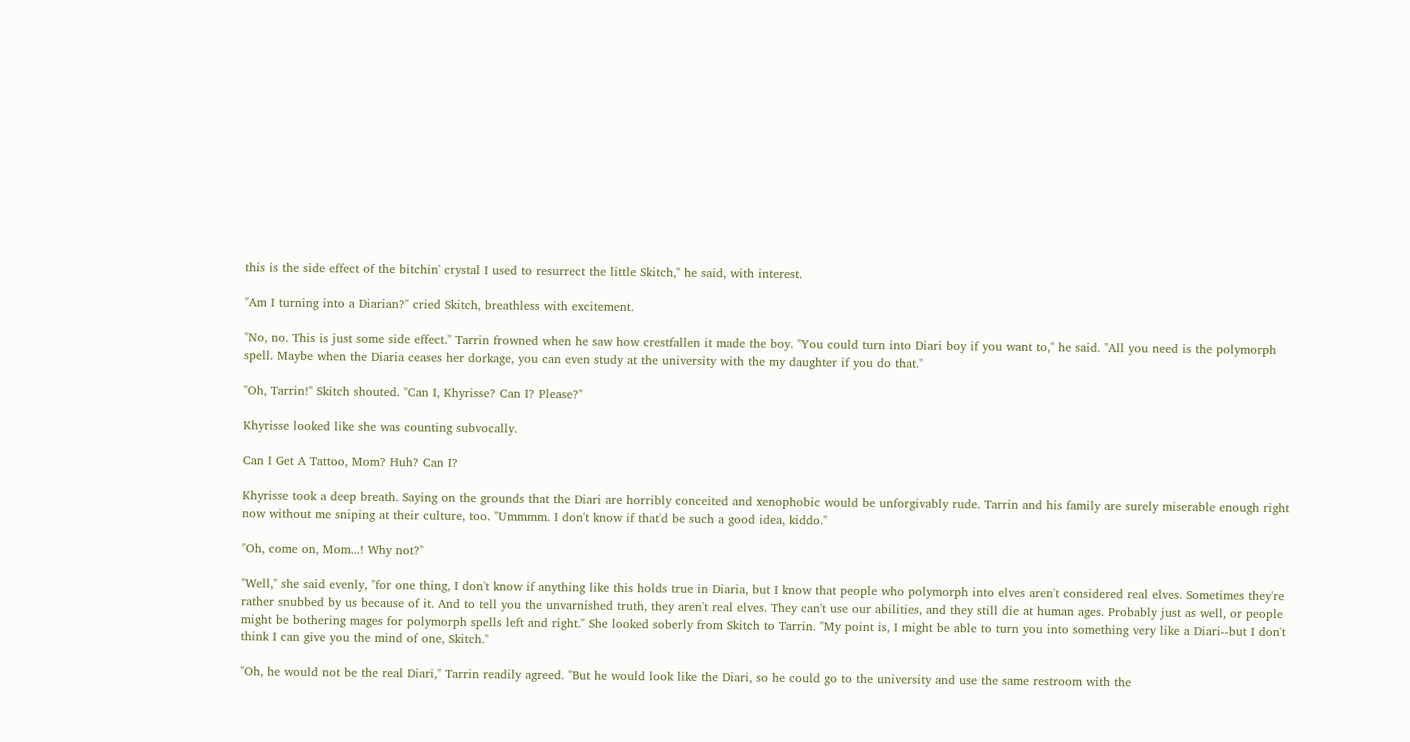this is the side effect of the bitchin' crystal I used to resurrect the little Skitch," he said, with interest.

"Am I turning into a Diarian?" cried Skitch, breathless with excitement.

"No, no. This is just some side effect." Tarrin frowned when he saw how crestfallen it made the boy. "You could turn into Diari boy if you want to," he said. "All you need is the polymorph spell. Maybe when the Diaria ceases her dorkage, you can even study at the university with the my daughter if you do that."

"Oh, Tarrin!" Skitch shouted. "Can I, Khyrisse? Can I? Please?"

Khyrisse looked like she was counting subvocally.

Can I Get A Tattoo, Mom? Huh? Can I?

Khyrisse took a deep breath. Saying on the grounds that the Diari are horribly conceited and xenophobic would be unforgivably rude. Tarrin and his family are surely miserable enough right now without me sniping at their culture, too. "Ummmm. I don't know if that'd be such a good idea, kiddo."

"Oh, come on, Mom...! Why not?"

"Well," she said evenly, "for one thing, I don't know if anything like this holds true in Diaria, but I know that people who polymorph into elves aren't considered real elves. Sometimes they're rather snubbed by us because of it. And to tell you the unvarnished truth, they aren't real elves. They can't use our abilities, and they still die at human ages. Probably just as well, or people might be bothering mages for polymorph spells left and right." She looked soberly from Skitch to Tarrin. "My point is, I might be able to turn you into something very like a Diari--but I don't think I can give you the mind of one, Skitch."

"Oh, he would not be the real Diari," Tarrin readily agreed. "But he would look like the Diari, so he could go to the university and use the same restroom with the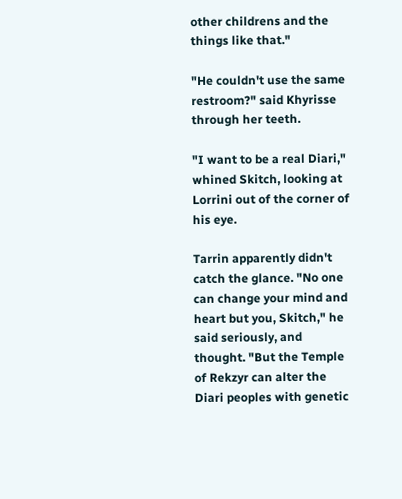other childrens and the things like that."

"He couldn't use the same restroom?" said Khyrisse through her teeth.

"I want to be a real Diari," whined Skitch, looking at Lorrini out of the corner of his eye.

Tarrin apparently didn't catch the glance. "No one can change your mind and heart but you, Skitch," he said seriously, and thought. "But the Temple of Rekzyr can alter the Diari peoples with genetic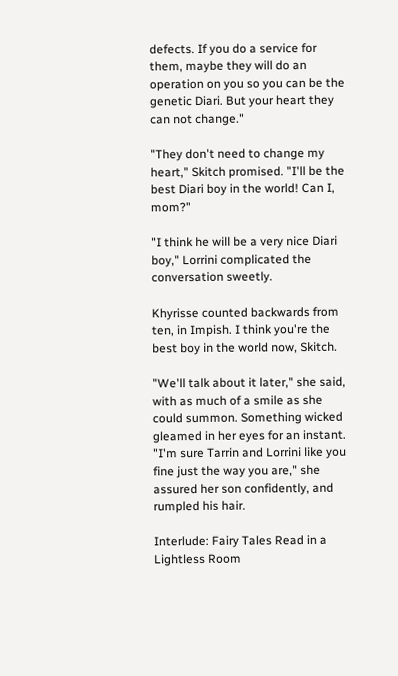defects. If you do a service for them, maybe they will do an operation on you so you can be the genetic Diari. But your heart they can not change."

"They don't need to change my heart," Skitch promised. "I'll be the best Diari boy in the world! Can I, mom?"

"I think he will be a very nice Diari boy," Lorrini complicated the conversation sweetly.

Khyrisse counted backwards from ten, in Impish. I think you're the best boy in the world now, Skitch.

"We'll talk about it later," she said, with as much of a smile as she could summon. Something wicked gleamed in her eyes for an instant. "I'm sure Tarrin and Lorrini like you fine just the way you are," she assured her son confidently, and rumpled his hair.

Interlude: Fairy Tales Read in a Lightless Room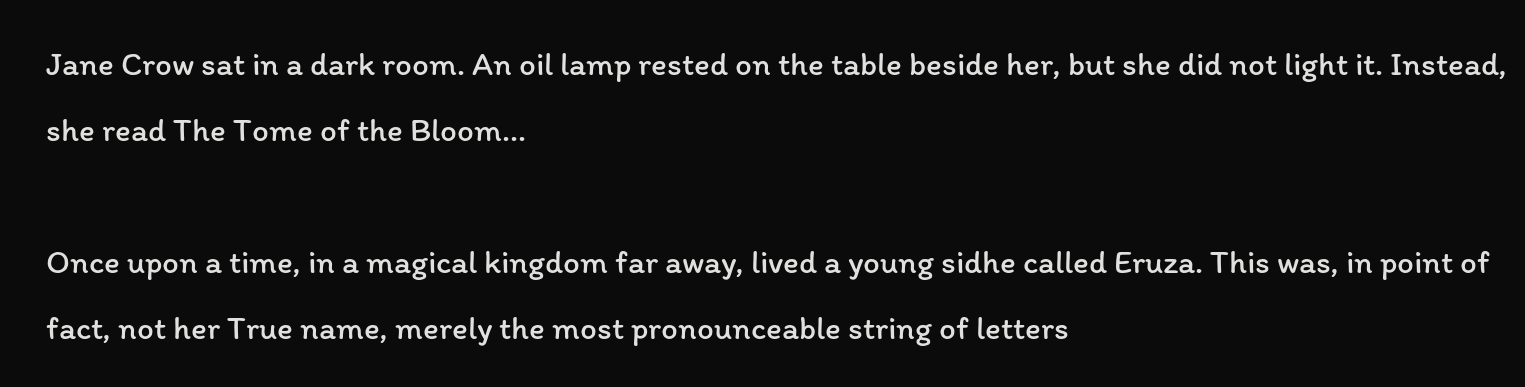Jane Crow sat in a dark room. An oil lamp rested on the table beside her, but she did not light it. Instead, she read The Tome of the Bloom...

Once upon a time, in a magical kingdom far away, lived a young sidhe called Eruza. This was, in point of fact, not her True name, merely the most pronounceable string of letters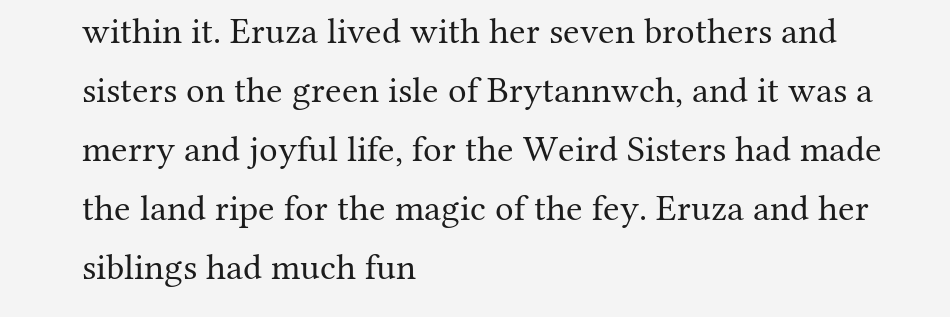within it. Eruza lived with her seven brothers and sisters on the green isle of Brytannwch, and it was a merry and joyful life, for the Weird Sisters had made the land ripe for the magic of the fey. Eruza and her siblings had much fun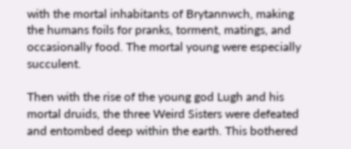with the mortal inhabitants of Brytannwch, making the humans foils for pranks, torment, matings, and occasionally food. The mortal young were especially succulent.

Then with the rise of the young god Lugh and his mortal druids, the three Weird Sisters were defeated and entombed deep within the earth. This bothered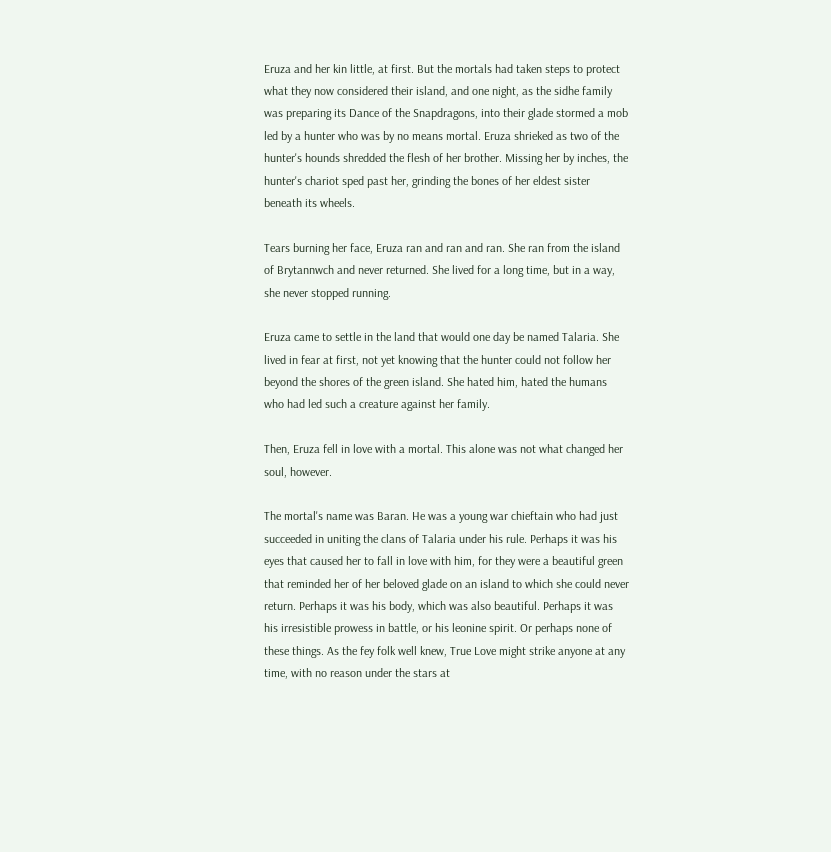Eruza and her kin little, at first. But the mortals had taken steps to protect what they now considered their island, and one night, as the sidhe family was preparing its Dance of the Snapdragons, into their glade stormed a mob led by a hunter who was by no means mortal. Eruza shrieked as two of the hunter's hounds shredded the flesh of her brother. Missing her by inches, the hunter's chariot sped past her, grinding the bones of her eldest sister beneath its wheels.

Tears burning her face, Eruza ran and ran and ran. She ran from the island of Brytannwch and never returned. She lived for a long time, but in a way, she never stopped running.

Eruza came to settle in the land that would one day be named Talaria. She lived in fear at first, not yet knowing that the hunter could not follow her beyond the shores of the green island. She hated him, hated the humans who had led such a creature against her family.

Then, Eruza fell in love with a mortal. This alone was not what changed her soul, however.

The mortal's name was Baran. He was a young war chieftain who had just succeeded in uniting the clans of Talaria under his rule. Perhaps it was his eyes that caused her to fall in love with him, for they were a beautiful green that reminded her of her beloved glade on an island to which she could never return. Perhaps it was his body, which was also beautiful. Perhaps it was his irresistible prowess in battle, or his leonine spirit. Or perhaps none of these things. As the fey folk well knew, True Love might strike anyone at any time, with no reason under the stars at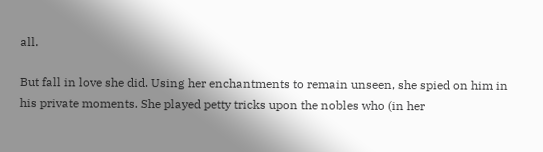all.

But fall in love she did. Using her enchantments to remain unseen, she spied on him in his private moments. She played petty tricks upon the nobles who (in her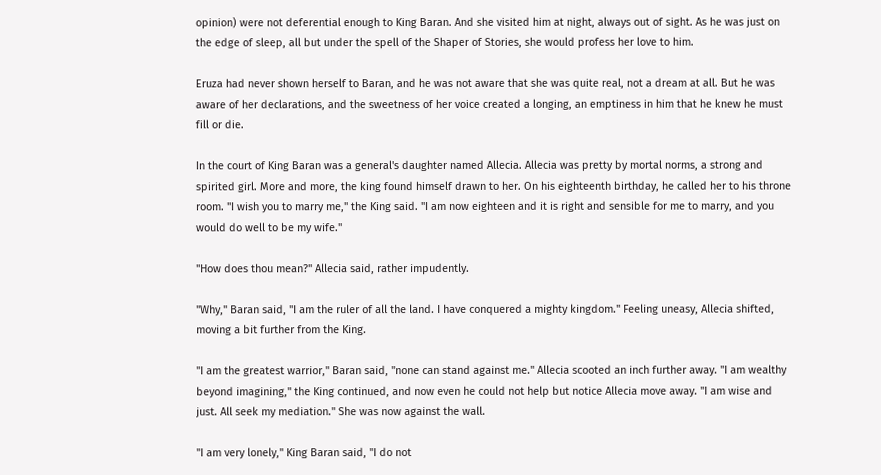opinion) were not deferential enough to King Baran. And she visited him at night, always out of sight. As he was just on the edge of sleep, all but under the spell of the Shaper of Stories, she would profess her love to him.

Eruza had never shown herself to Baran, and he was not aware that she was quite real, not a dream at all. But he was aware of her declarations, and the sweetness of her voice created a longing, an emptiness in him that he knew he must fill or die.

In the court of King Baran was a general's daughter named Allecia. Allecia was pretty by mortal norms, a strong and spirited girl. More and more, the king found himself drawn to her. On his eighteenth birthday, he called her to his throne room. "I wish you to marry me," the King said. "I am now eighteen and it is right and sensible for me to marry, and you would do well to be my wife."

"How does thou mean?" Allecia said, rather impudently.

"Why," Baran said, "I am the ruler of all the land. I have conquered a mighty kingdom." Feeling uneasy, Allecia shifted, moving a bit further from the King.

"I am the greatest warrior," Baran said, "none can stand against me." Allecia scooted an inch further away. "I am wealthy beyond imagining," the King continued, and now even he could not help but notice Allecia move away. "I am wise and just. All seek my mediation." She was now against the wall.

"I am very lonely," King Baran said, "I do not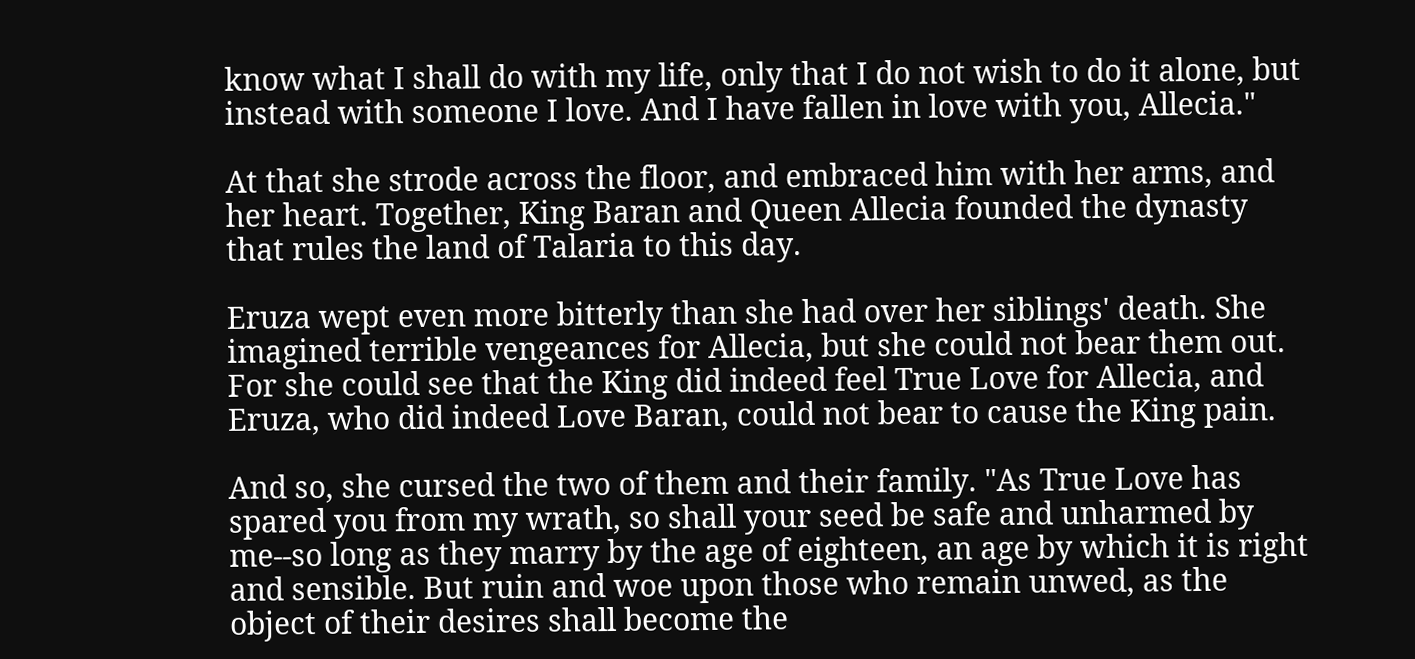know what I shall do with my life, only that I do not wish to do it alone, but instead with someone I love. And I have fallen in love with you, Allecia."

At that she strode across the floor, and embraced him with her arms, and her heart. Together, King Baran and Queen Allecia founded the dynasty that rules the land of Talaria to this day.

Eruza wept even more bitterly than she had over her siblings' death. She imagined terrible vengeances for Allecia, but she could not bear them out. For she could see that the King did indeed feel True Love for Allecia, and Eruza, who did indeed Love Baran, could not bear to cause the King pain.

And so, she cursed the two of them and their family. "As True Love has spared you from my wrath, so shall your seed be safe and unharmed by me--so long as they marry by the age of eighteen, an age by which it is right and sensible. But ruin and woe upon those who remain unwed, as the object of their desires shall become the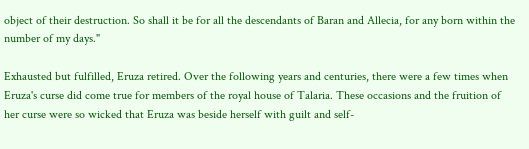object of their destruction. So shall it be for all the descendants of Baran and Allecia, for any born within the number of my days."

Exhausted but fulfilled, Eruza retired. Over the following years and centuries, there were a few times when Eruza's curse did come true for members of the royal house of Talaria. These occasions and the fruition of her curse were so wicked that Eruza was beside herself with guilt and self-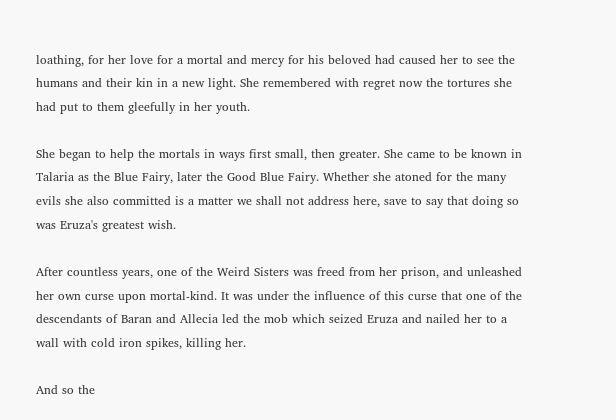loathing, for her love for a mortal and mercy for his beloved had caused her to see the humans and their kin in a new light. She remembered with regret now the tortures she had put to them gleefully in her youth.

She began to help the mortals in ways first small, then greater. She came to be known in Talaria as the Blue Fairy, later the Good Blue Fairy. Whether she atoned for the many evils she also committed is a matter we shall not address here, save to say that doing so was Eruza's greatest wish.

After countless years, one of the Weird Sisters was freed from her prison, and unleashed her own curse upon mortal-kind. It was under the influence of this curse that one of the descendants of Baran and Allecia led the mob which seized Eruza and nailed her to a wall with cold iron spikes, killing her.

And so the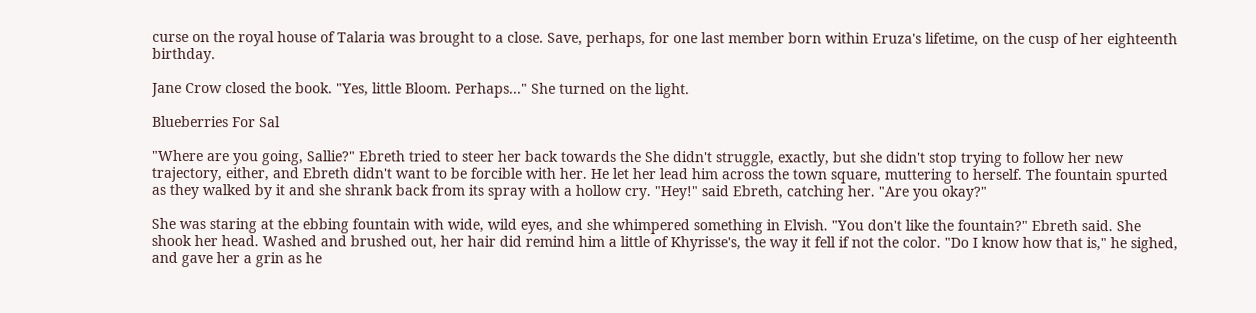curse on the royal house of Talaria was brought to a close. Save, perhaps, for one last member born within Eruza's lifetime, on the cusp of her eighteenth birthday.

Jane Crow closed the book. "Yes, little Bloom. Perhaps..." She turned on the light.

Blueberries For Sal

"Where are you going, Sallie?" Ebreth tried to steer her back towards the She didn't struggle, exactly, but she didn't stop trying to follow her new trajectory, either, and Ebreth didn't want to be forcible with her. He let her lead him across the town square, muttering to herself. The fountain spurted as they walked by it and she shrank back from its spray with a hollow cry. "Hey!" said Ebreth, catching her. "Are you okay?"

She was staring at the ebbing fountain with wide, wild eyes, and she whimpered something in Elvish. "You don't like the fountain?" Ebreth said. She shook her head. Washed and brushed out, her hair did remind him a little of Khyrisse's, the way it fell if not the color. "Do I know how that is," he sighed, and gave her a grin as he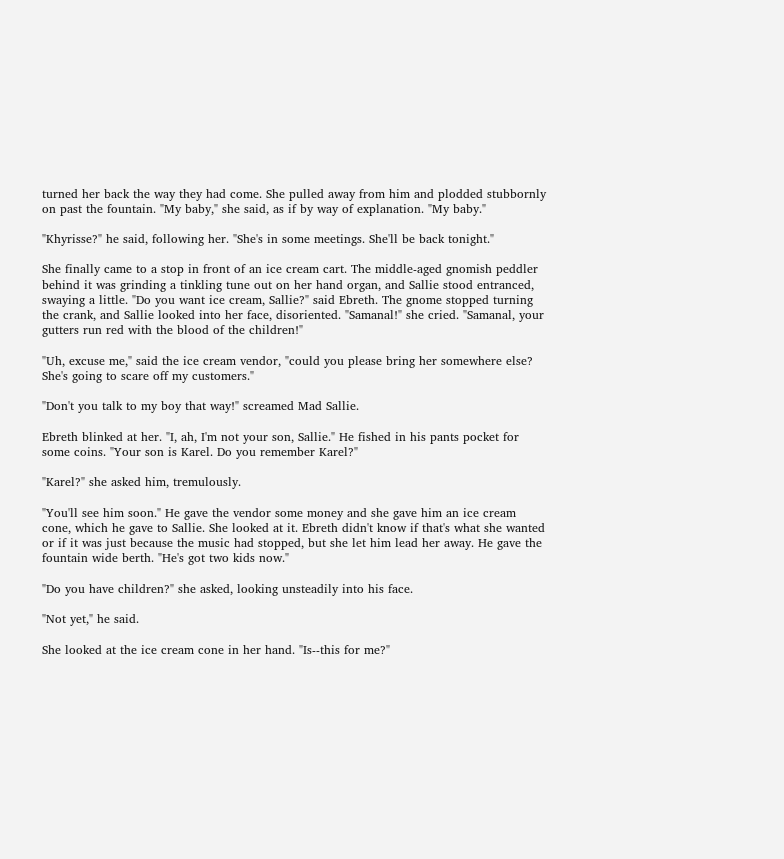turned her back the way they had come. She pulled away from him and plodded stubbornly on past the fountain. "My baby," she said, as if by way of explanation. "My baby."

"Khyrisse?" he said, following her. "She's in some meetings. She'll be back tonight."

She finally came to a stop in front of an ice cream cart. The middle-aged gnomish peddler behind it was grinding a tinkling tune out on her hand organ, and Sallie stood entranced, swaying a little. "Do you want ice cream, Sallie?" said Ebreth. The gnome stopped turning the crank, and Sallie looked into her face, disoriented. "Samanal!" she cried. "Samanal, your gutters run red with the blood of the children!"

"Uh, excuse me," said the ice cream vendor, "could you please bring her somewhere else? She's going to scare off my customers."

"Don't you talk to my boy that way!" screamed Mad Sallie.

Ebreth blinked at her. "I, ah, I'm not your son, Sallie." He fished in his pants pocket for some coins. "Your son is Karel. Do you remember Karel?"

"Karel?" she asked him, tremulously.

"You'll see him soon." He gave the vendor some money and she gave him an ice cream cone, which he gave to Sallie. She looked at it. Ebreth didn't know if that's what she wanted or if it was just because the music had stopped, but she let him lead her away. He gave the fountain wide berth. "He's got two kids now."

"Do you have children?" she asked, looking unsteadily into his face.

"Not yet," he said.

She looked at the ice cream cone in her hand. "Is--this for me?"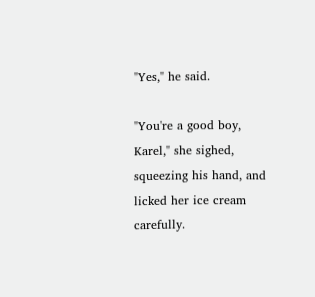"Yes," he said.

"You're a good boy, Karel," she sighed, squeezing his hand, and licked her ice cream carefully.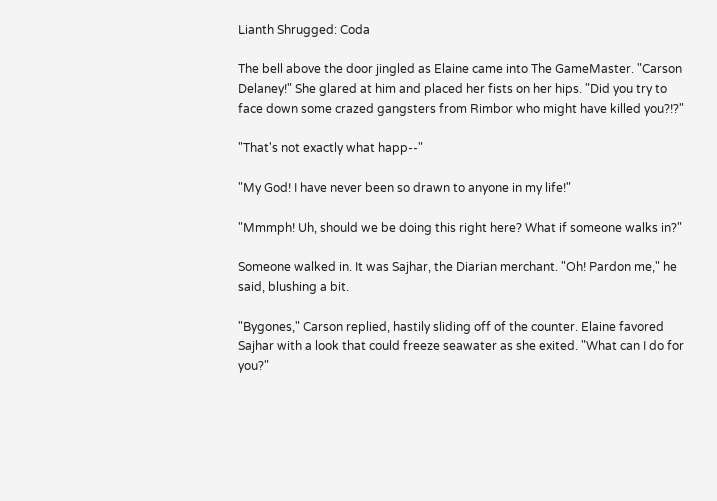Lianth Shrugged: Coda

The bell above the door jingled as Elaine came into The GameMaster. "Carson Delaney!" She glared at him and placed her fists on her hips. "Did you try to face down some crazed gangsters from Rimbor who might have killed you?!?"

"That's not exactly what happ--"

"My God! I have never been so drawn to anyone in my life!"

"Mmmph! Uh, should we be doing this right here? What if someone walks in?"

Someone walked in. It was Sajhar, the Diarian merchant. "Oh! Pardon me," he said, blushing a bit.

"Bygones," Carson replied, hastily sliding off of the counter. Elaine favored Sajhar with a look that could freeze seawater as she exited. "What can I do for you?"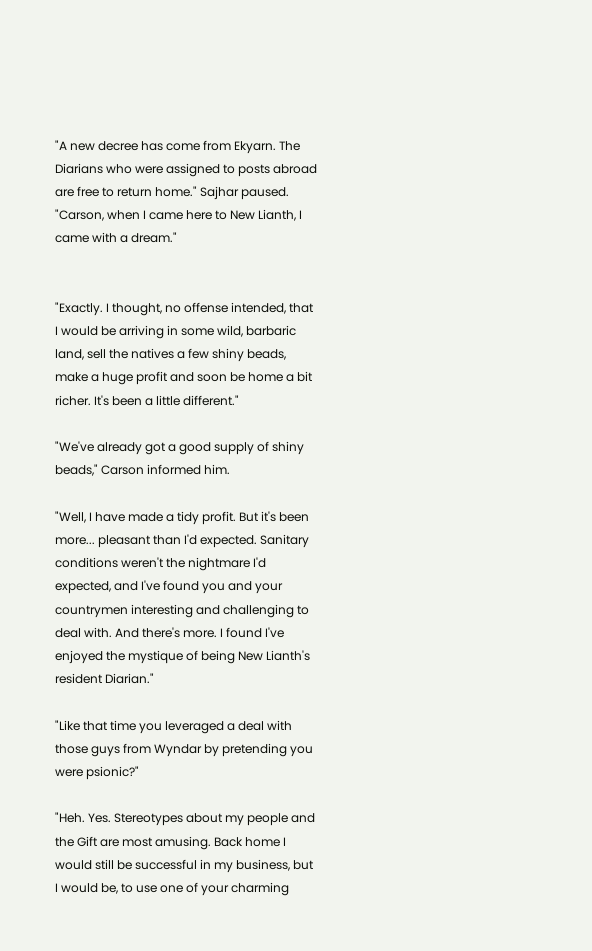"A new decree has come from Ekyarn. The Diarians who were assigned to posts abroad are free to return home." Sajhar paused. "Carson, when I came here to New Lianth, I came with a dream."


"Exactly. I thought, no offense intended, that I would be arriving in some wild, barbaric land, sell the natives a few shiny beads, make a huge profit and soon be home a bit richer. It's been a little different."

"We've already got a good supply of shiny beads," Carson informed him.

"Well, I have made a tidy profit. But it's been more... pleasant than I'd expected. Sanitary conditions weren't the nightmare I'd expected, and I've found you and your countrymen interesting and challenging to deal with. And there's more. I found I've enjoyed the mystique of being New Lianth's resident Diarian."

"Like that time you leveraged a deal with those guys from Wyndar by pretending you were psionic?"

"Heh. Yes. Stereotypes about my people and the Gift are most amusing. Back home I would still be successful in my business, but I would be, to use one of your charming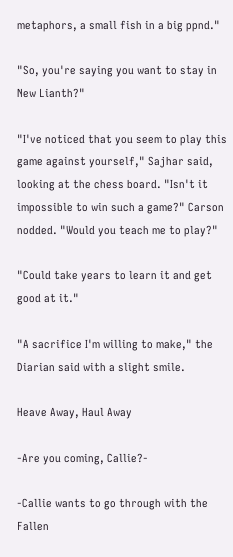metaphors, a small fish in a big ppnd."

"So, you're saying you want to stay in New Lianth?"

"I've noticed that you seem to play this game against yourself," Sajhar said, looking at the chess board. "Isn't it impossible to win such a game?" Carson nodded. "Would you teach me to play?"

"Could take years to learn it and get good at it."

"A sacrifice I'm willing to make," the Diarian said with a slight smile.

Heave Away, Haul Away

-Are you coming, Callie?-

-Callie wants to go through with the Fallen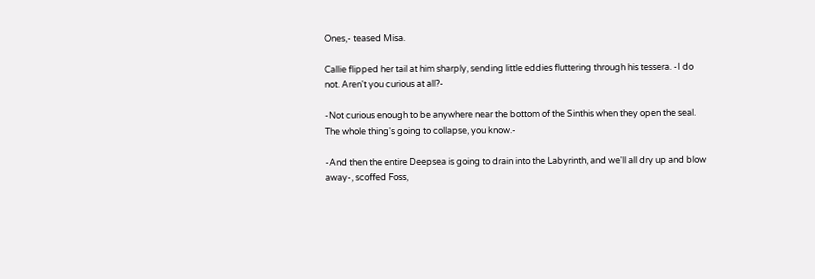Ones,- teased Misa.

Callie flipped her tail at him sharply, sending little eddies fluttering through his tessera. -I do not. Aren't you curious at all?-

-Not curious enough to be anywhere near the bottom of the Sinthis when they open the seal. The whole thing's going to collapse, you know.-

-And then the entire Deepsea is going to drain into the Labyrinth, and we'll all dry up and blow away-, scoffed Foss,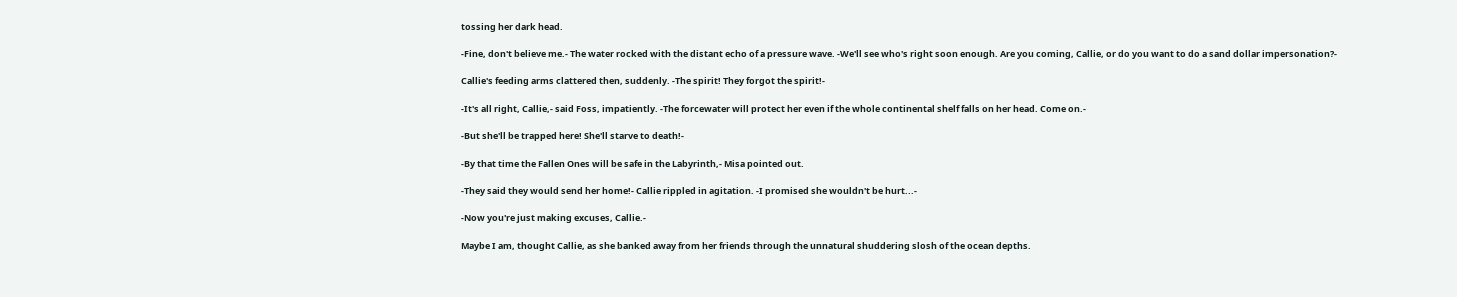tossing her dark head.

-Fine, don't believe me.- The water rocked with the distant echo of a pressure wave. -We'll see who's right soon enough. Are you coming, Callie, or do you want to do a sand dollar impersonation?-

Callie's feeding arms clattered then, suddenly. -The spirit! They forgot the spirit!-

-It's all right, Callie,- said Foss, impatiently. -The forcewater will protect her even if the whole continental shelf falls on her head. Come on.-

-But she'll be trapped here! She'll starve to death!-

-By that time the Fallen Ones will be safe in the Labyrinth,- Misa pointed out.

-They said they would send her home!- Callie rippled in agitation. -I promised she wouldn't be hurt...-

-Now you're just making excuses, Callie.-

Maybe I am, thought Callie, as she banked away from her friends through the unnatural shuddering slosh of the ocean depths.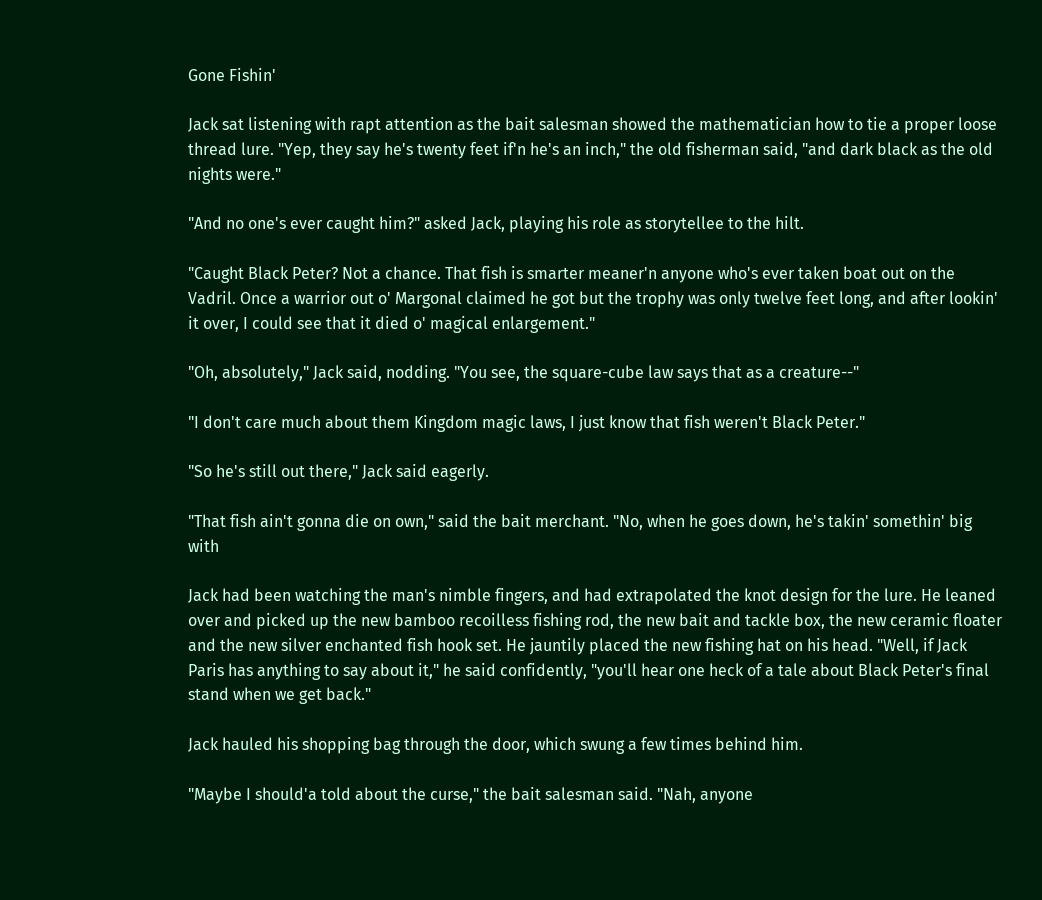Gone Fishin'

Jack sat listening with rapt attention as the bait salesman showed the mathematician how to tie a proper loose thread lure. "Yep, they say he's twenty feet if'n he's an inch," the old fisherman said, "and dark black as the old nights were."

"And no one's ever caught him?" asked Jack, playing his role as storytellee to the hilt.

"Caught Black Peter? Not a chance. That fish is smarter meaner'n anyone who's ever taken boat out on the Vadril. Once a warrior out o' Margonal claimed he got but the trophy was only twelve feet long, and after lookin' it over, I could see that it died o' magical enlargement."

"Oh, absolutely," Jack said, nodding. "You see, the square-cube law says that as a creature--"

"I don't care much about them Kingdom magic laws, I just know that fish weren't Black Peter."

"So he's still out there," Jack said eagerly.

"That fish ain't gonna die on own," said the bait merchant. "No, when he goes down, he's takin' somethin' big with

Jack had been watching the man's nimble fingers, and had extrapolated the knot design for the lure. He leaned over and picked up the new bamboo recoilless fishing rod, the new bait and tackle box, the new ceramic floater and the new silver enchanted fish hook set. He jauntily placed the new fishing hat on his head. "Well, if Jack Paris has anything to say about it," he said confidently, "you'll hear one heck of a tale about Black Peter's final stand when we get back."

Jack hauled his shopping bag through the door, which swung a few times behind him.

"Maybe I should'a told about the curse," the bait salesman said. "Nah, anyone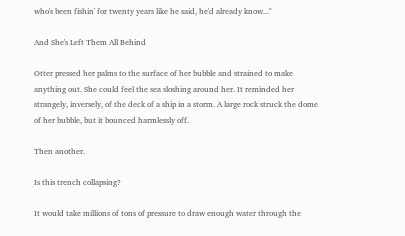who's been fishin' for twenty years like he said, he'd already know..."

And She's Left Them All Behind

Otter pressed her palms to the surface of her bubble and strained to make anything out. She could feel the sea sloshing around her. It reminded her strangely, inversely, of the deck of a ship in a storm. A large rock struck the dome of her bubble, but it bounced harmlessly off.

Then another.

Is this trench collapsing?

It would take millions of tons of pressure to draw enough water through the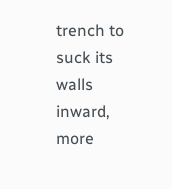trench to suck its walls inward, more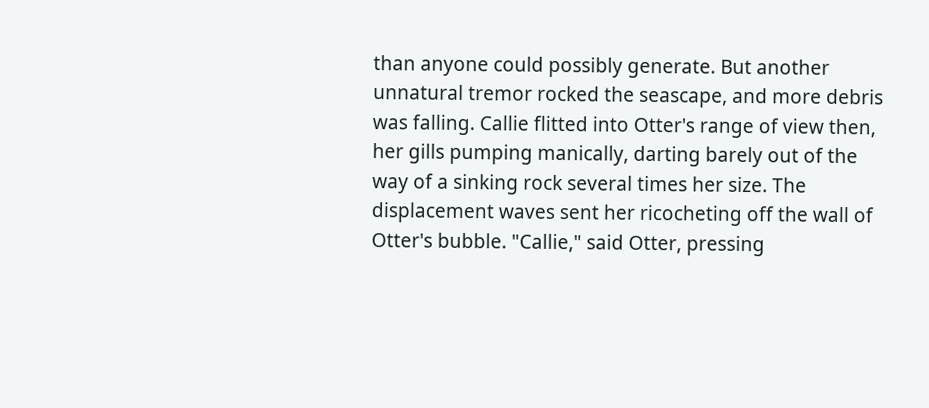than anyone could possibly generate. But another unnatural tremor rocked the seascape, and more debris was falling. Callie flitted into Otter's range of view then, her gills pumping manically, darting barely out of the way of a sinking rock several times her size. The displacement waves sent her ricocheting off the wall of Otter's bubble. "Callie," said Otter, pressing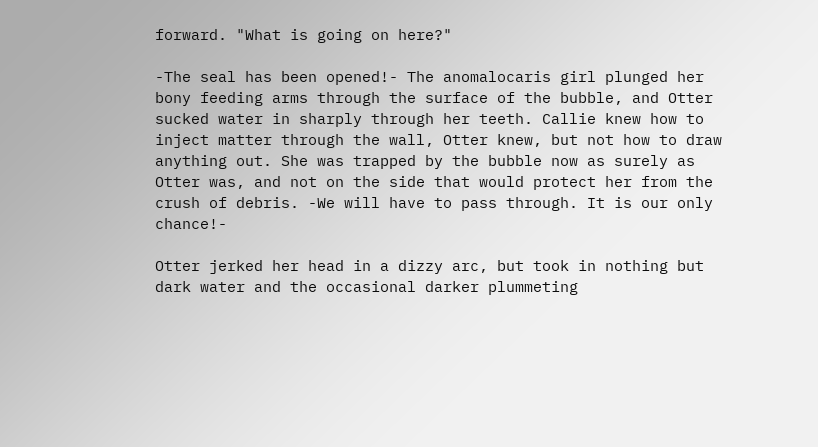forward. "What is going on here?"

-The seal has been opened!- The anomalocaris girl plunged her bony feeding arms through the surface of the bubble, and Otter sucked water in sharply through her teeth. Callie knew how to inject matter through the wall, Otter knew, but not how to draw anything out. She was trapped by the bubble now as surely as Otter was, and not on the side that would protect her from the crush of debris. -We will have to pass through. It is our only chance!-

Otter jerked her head in a dizzy arc, but took in nothing but dark water and the occasional darker plummeting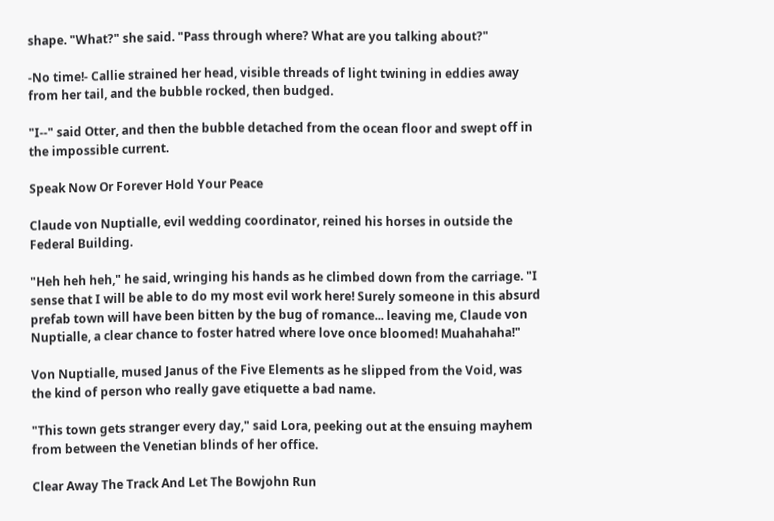shape. "What?" she said. "Pass through where? What are you talking about?"

-No time!- Callie strained her head, visible threads of light twining in eddies away from her tail, and the bubble rocked, then budged.

"I--" said Otter, and then the bubble detached from the ocean floor and swept off in the impossible current.

Speak Now Or Forever Hold Your Peace

Claude von Nuptialle, evil wedding coordinator, reined his horses in outside the Federal Building.

"Heh heh heh," he said, wringing his hands as he climbed down from the carriage. "I sense that I will be able to do my most evil work here! Surely someone in this absurd prefab town will have been bitten by the bug of romance... leaving me, Claude von Nuptialle, a clear chance to foster hatred where love once bloomed! Muahahaha!"

Von Nuptialle, mused Janus of the Five Elements as he slipped from the Void, was the kind of person who really gave etiquette a bad name.

"This town gets stranger every day," said Lora, peeking out at the ensuing mayhem from between the Venetian blinds of her office.

Clear Away The Track And Let The Bowjohn Run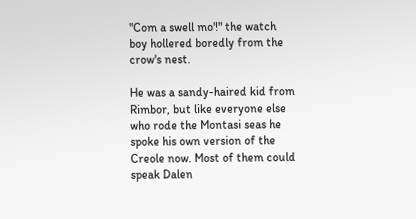"Com a swell mo'!" the watch boy hollered boredly from the crow's nest.

He was a sandy-haired kid from Rimbor, but like everyone else who rode the Montasi seas he spoke his own version of the Creole now. Most of them could speak Dalen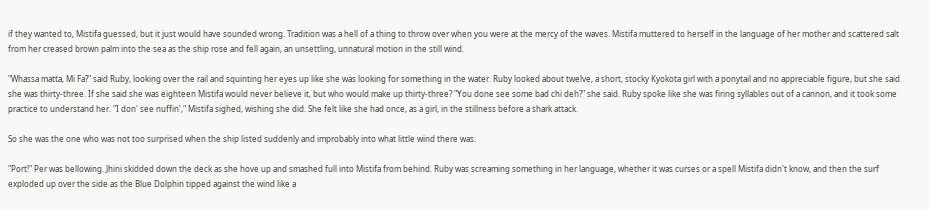if they wanted to, Mistifa guessed, but it just would have sounded wrong. Tradition was a hell of a thing to throw over when you were at the mercy of the waves. Mistifa muttered to herself in the language of her mother and scattered salt from her creased brown palm into the sea as the ship rose and fell again, an unsettling, unnatural motion in the still wind.

"Whassa matta, Mi Fa?" said Ruby, looking over the rail and squinting her eyes up like she was looking for something in the water. Ruby looked about twelve, a short, stocky Kyokota girl with a ponytail and no appreciable figure, but she said she was thirty-three. If she said she was eighteen Mistifa would never believe it, but who would make up thirty-three? "You done see some bad chi deh?" she said. Ruby spoke like she was firing syllables out of a cannon, and it took some practice to understand her. "I don' see nuffin'," Mistifa sighed, wishing she did. She felt like she had once, as a girl, in the stillness before a shark attack.

So she was the one who was not too surprised when the ship listed suddenly and improbably into what little wind there was.

"Port!" Per was bellowing. Jhini skidded down the deck as she hove up and smashed full into Mistifa from behind. Ruby was screaming something in her language, whether it was curses or a spell Mistifa didn't know, and then the surf exploded up over the side as the Blue Dolphin tipped against the wind like a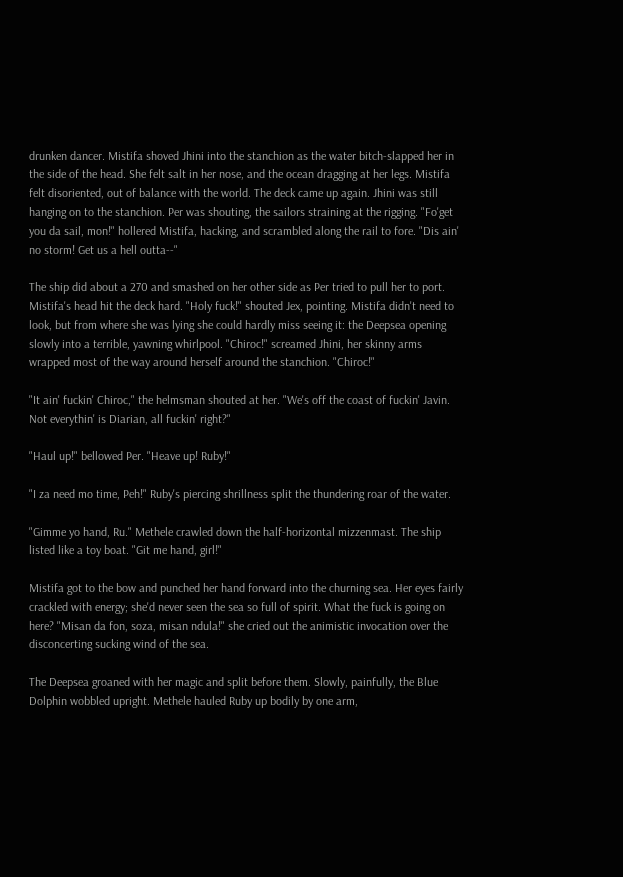drunken dancer. Mistifa shoved Jhini into the stanchion as the water bitch-slapped her in the side of the head. She felt salt in her nose, and the ocean dragging at her legs. Mistifa felt disoriented, out of balance with the world. The deck came up again. Jhini was still hanging on to the stanchion. Per was shouting, the sailors straining at the rigging. "Fo'get you da sail, mon!" hollered Mistifa, hacking, and scrambled along the rail to fore. "Dis ain' no storm! Get us a hell outta--"

The ship did about a 270 and smashed on her other side as Per tried to pull her to port. Mistifa's head hit the deck hard. "Holy fuck!" shouted Jex, pointing. Mistifa didn't need to look, but from where she was lying she could hardly miss seeing it: the Deepsea opening slowly into a terrible, yawning whirlpool. "Chiroc!" screamed Jhini, her skinny arms wrapped most of the way around herself around the stanchion. "Chiroc!"

"It ain' fuckin' Chiroc," the helmsman shouted at her. "We's off the coast of fuckin' Javin. Not everythin' is Diarian, all fuckin' right?"

"Haul up!" bellowed Per. "Heave up! Ruby!"

"I za need mo time, Peh!" Ruby's piercing shrillness split the thundering roar of the water.

"Gimme yo hand, Ru." Methele crawled down the half-horizontal mizzenmast. The ship listed like a toy boat. "Git me hand, girl!"

Mistifa got to the bow and punched her hand forward into the churning sea. Her eyes fairly crackled with energy; she'd never seen the sea so full of spirit. What the fuck is going on here? "Misan da fon, soza, misan ndula!" she cried out the animistic invocation over the disconcerting sucking wind of the sea.

The Deepsea groaned with her magic and split before them. Slowly, painfully, the Blue Dolphin wobbled upright. Methele hauled Ruby up bodily by one arm,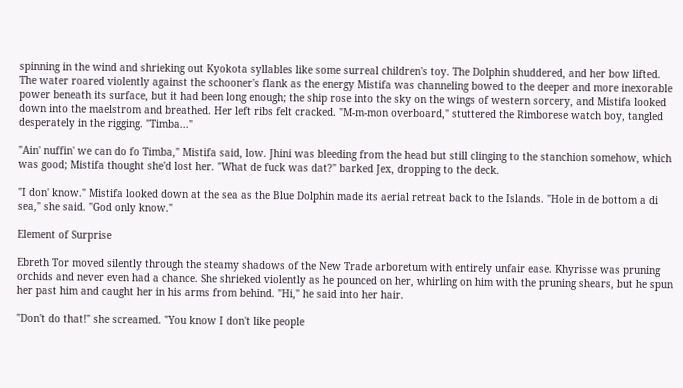spinning in the wind and shrieking out Kyokota syllables like some surreal children's toy. The Dolphin shuddered, and her bow lifted. The water roared violently against the schooner's flank as the energy Mistifa was channeling bowed to the deeper and more inexorable power beneath its surface, but it had been long enough; the ship rose into the sky on the wings of western sorcery, and Mistifa looked down into the maelstrom and breathed. Her left ribs felt cracked. "M-m-mon overboard," stuttered the Rimborese watch boy, tangled desperately in the rigging. "Timba..."

"Ain' nuffin' we can do fo Timba," Mistifa said, low. Jhini was bleeding from the head but still clinging to the stanchion somehow, which was good; Mistifa thought she'd lost her. "What de fuck was dat?" barked Jex, dropping to the deck.

"I don' know." Mistifa looked down at the sea as the Blue Dolphin made its aerial retreat back to the Islands. "Hole in de bottom a di sea," she said. "God only know."

Element of Surprise

Ebreth Tor moved silently through the steamy shadows of the New Trade arboretum with entirely unfair ease. Khyrisse was pruning orchids and never even had a chance. She shrieked violently as he pounced on her, whirling on him with the pruning shears, but he spun her past him and caught her in his arms from behind. "Hi," he said into her hair.

"Don't do that!" she screamed. "You know I don't like people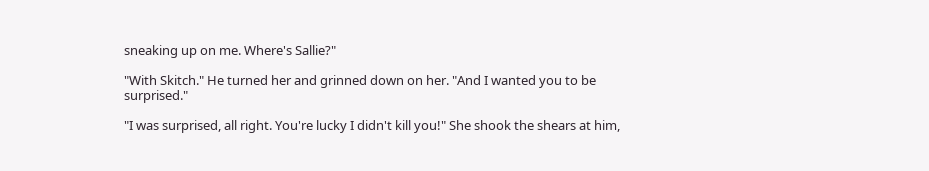sneaking up on me. Where's Sallie?"

"With Skitch." He turned her and grinned down on her. "And I wanted you to be surprised."

"I was surprised, all right. You're lucky I didn't kill you!" She shook the shears at him,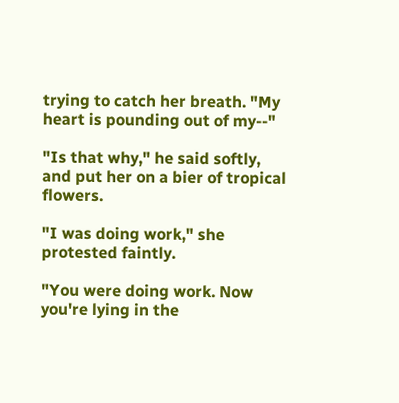trying to catch her breath. "My heart is pounding out of my--"

"Is that why," he said softly, and put her on a bier of tropical flowers.

"I was doing work," she protested faintly.

"You were doing work. Now you're lying in the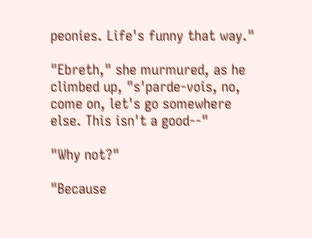peonies. Life's funny that way."

"Ebreth," she murmured, as he climbed up, "s'parde-vois, no, come on, let's go somewhere else. This isn't a good--"

"Why not?"

"Because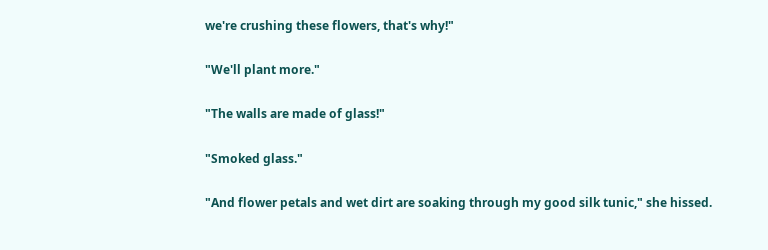we're crushing these flowers, that's why!"

"We'll plant more."

"The walls are made of glass!"

"Smoked glass."

"And flower petals and wet dirt are soaking through my good silk tunic," she hissed.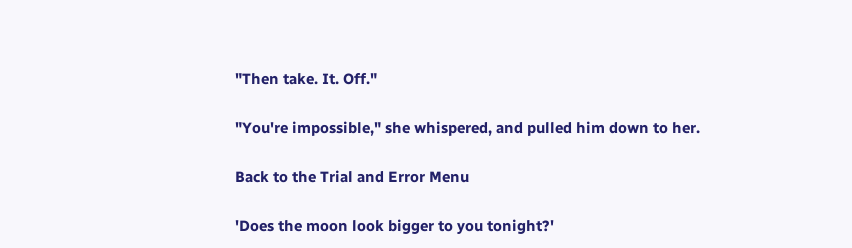"Then take. It. Off."

"You're impossible," she whispered, and pulled him down to her.

Back to the Trial and Error Menu

'Does the moon look bigger to you tonight?'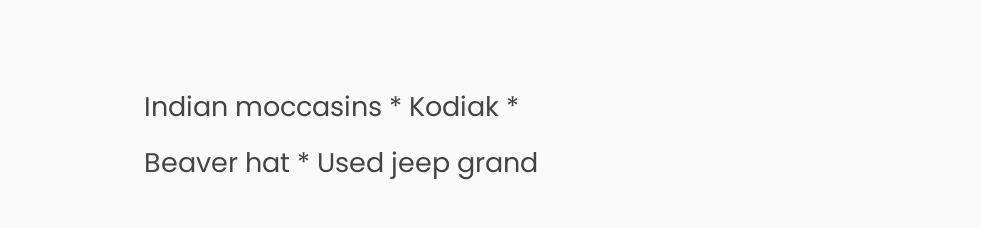Indian moccasins * Kodiak * Beaver hat * Used jeep grand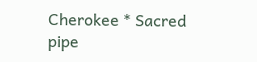Cherokee * Sacred pipe